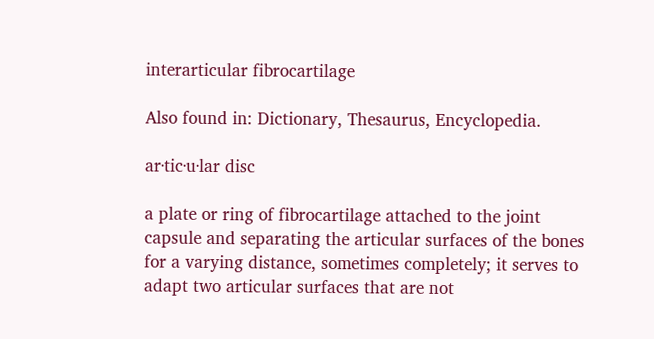interarticular fibrocartilage

Also found in: Dictionary, Thesaurus, Encyclopedia.

ar·tic·u·lar disc

a plate or ring of fibrocartilage attached to the joint capsule and separating the articular surfaces of the bones for a varying distance, sometimes completely; it serves to adapt two articular surfaces that are not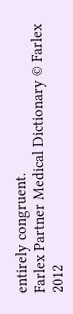entirely congruent.
Farlex Partner Medical Dictionary © Farlex 2012